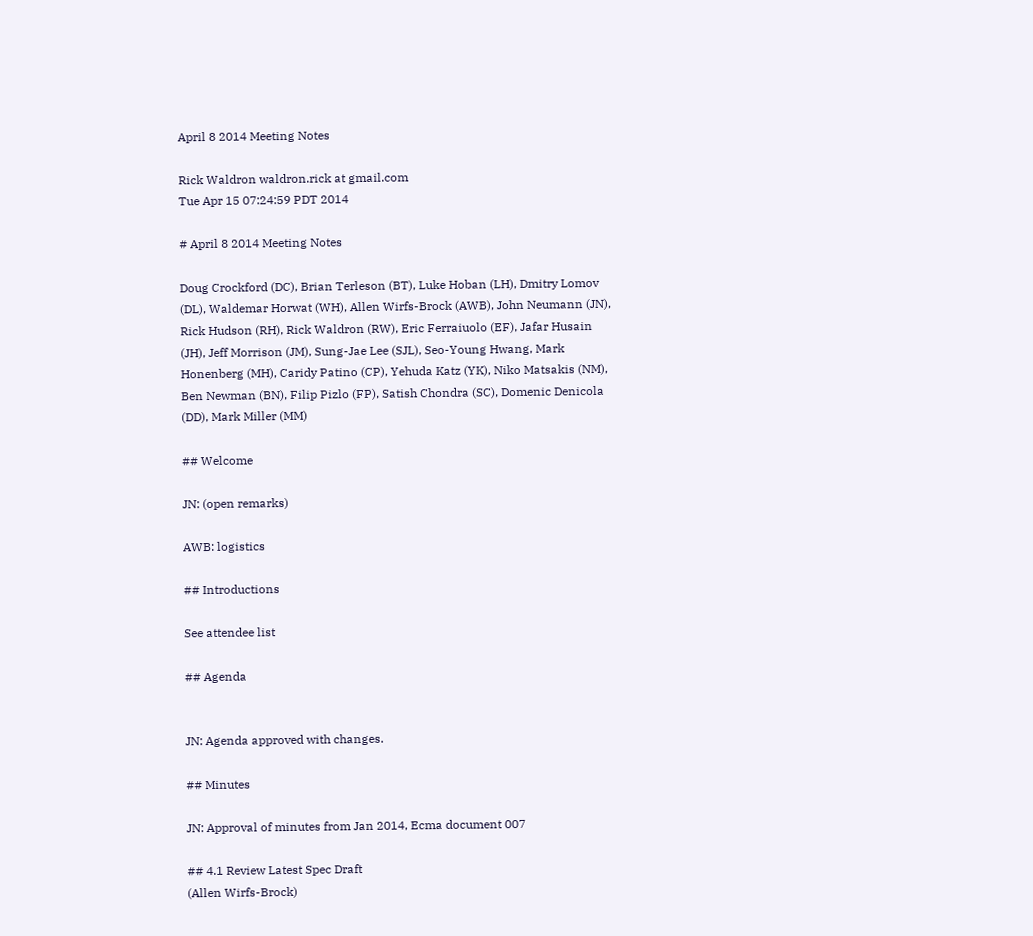April 8 2014 Meeting Notes

Rick Waldron waldron.rick at gmail.com
Tue Apr 15 07:24:59 PDT 2014

# April 8 2014 Meeting Notes

Doug Crockford (DC), Brian Terleson (BT), Luke Hoban (LH), Dmitry Lomov
(DL), Waldemar Horwat (WH), Allen Wirfs-Brock (AWB), John Neumann (JN),
Rick Hudson (RH), Rick Waldron (RW), Eric Ferraiuolo (EF), Jafar Husain
(JH), Jeff Morrison (JM), Sung-Jae Lee (SJL), Seo-Young Hwang, Mark
Honenberg (MH), Caridy Patino (CP), Yehuda Katz (YK), Niko Matsakis (NM),
Ben Newman (BN), Filip Pizlo (FP), Satish Chondra (SC), Domenic Denicola
(DD), Mark Miller (MM)

## Welcome

JN: (open remarks)

AWB: logistics

## Introductions

See attendee list

## Agenda


JN: Agenda approved with changes.

## Minutes

JN: Approval of minutes from Jan 2014, Ecma document 007

## 4.1 Review Latest Spec Draft
(Allen Wirfs-Brock)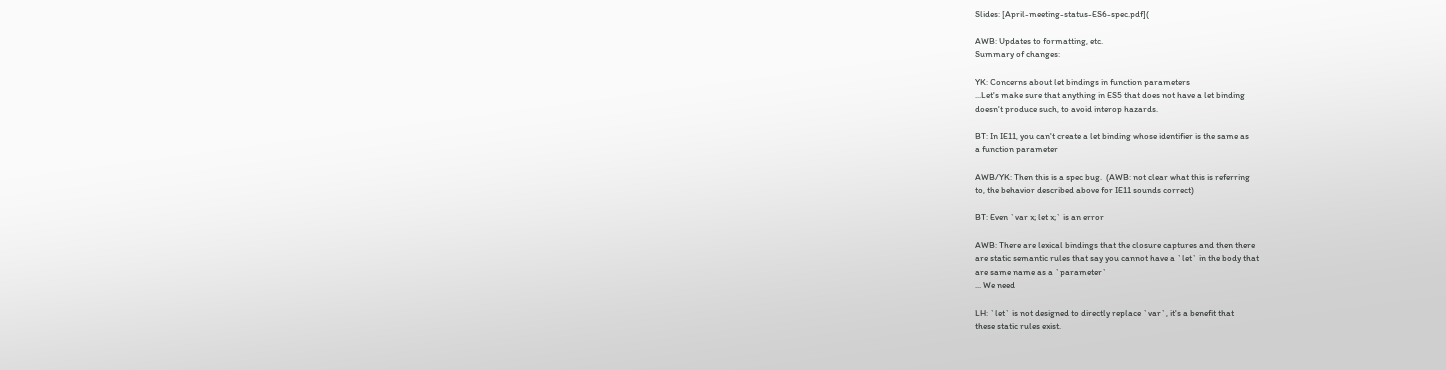Slides: [April-meeting-status-ES6-spec.pdf](

AWB: Updates to formatting, etc.
Summary of changes:

YK: Concerns about let bindings in function parameters
...Let's make sure that anything in ES5 that does not have a let binding
doesn't produce such, to avoid interop hazards.

BT: In IE11, you can't create a let binding whose identifier is the same as
a function parameter

AWB/YK: Then this is a spec bug.  (AWB: not clear what this is referring
to, the behavior described above for IE11 sounds correct)

BT: Even `var x; let x;` is an error

AWB: There are lexical bindings that the closure captures and then there
are static semantic rules that say you cannot have a `let` in the body that
are same name as a `parameter`
... We need

LH: `let` is not designed to directly replace `var`, it's a benefit that
these static rules exist.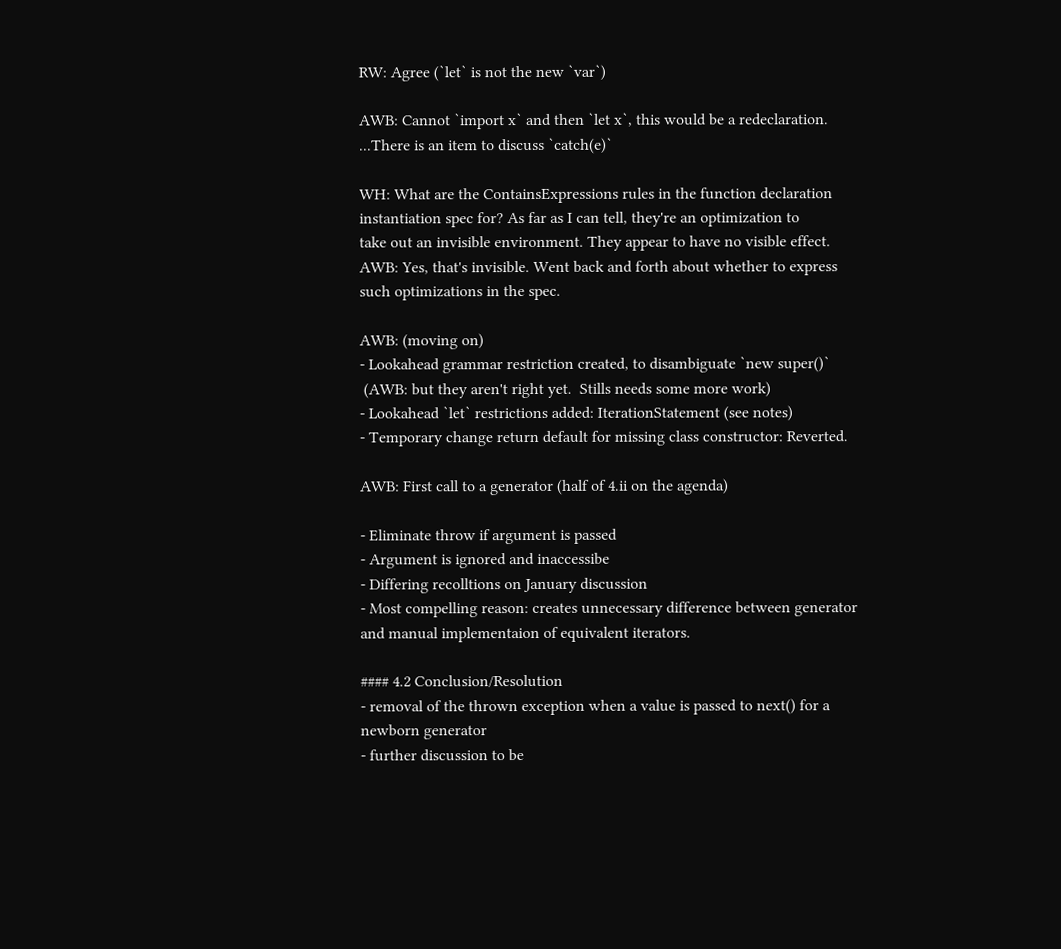RW: Agree (`let` is not the new `var`)

AWB: Cannot `import x` and then `let x`, this would be a redeclaration.
...There is an item to discuss `catch(e)`

WH: What are the ContainsExpressions rules in the function declaration
instantiation spec for? As far as I can tell, they're an optimization to
take out an invisible environment. They appear to have no visible effect.
AWB: Yes, that's invisible. Went back and forth about whether to express
such optimizations in the spec.

AWB: (moving on)
- Lookahead grammar restriction created, to disambiguate `new super()`
 (AWB: but they aren't right yet.  Stills needs some more work)
- Lookahead `let` restrictions added: IterationStatement (see notes)
- Temporary change return default for missing class constructor: Reverted.

AWB: First call to a generator (half of 4.ii on the agenda)

- Eliminate throw if argument is passed
- Argument is ignored and inaccessibe
- Differing recolltions on January discussion
- Most compelling reason: creates unnecessary difference between generator
and manual implementaion of equivalent iterators.

#### 4.2 Conclusion/Resolution
- removal of the thrown exception when a value is passed to next() for a
newborn generator
- further discussion to be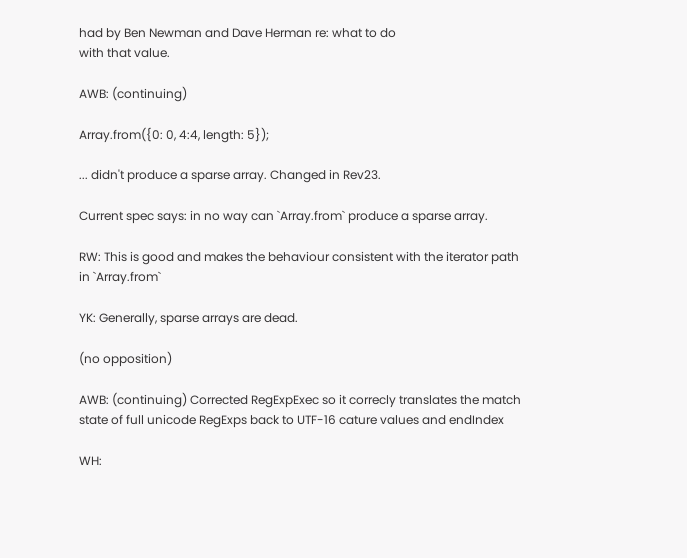had by Ben Newman and Dave Herman re: what to do
with that value.

AWB: (continuing)

Array.from({0: 0, 4:4, length: 5});

... didn't produce a sparse array. Changed in Rev23.

Current spec says: in no way can `Array.from` produce a sparse array.

RW: This is good and makes the behaviour consistent with the iterator path
in `Array.from`

YK: Generally, sparse arrays are dead.

(no opposition)

AWB: (continuing) Corrected RegExpExec so it correcly translates the match
state of full unicode RegExps back to UTF-16 cature values and endIndex

WH: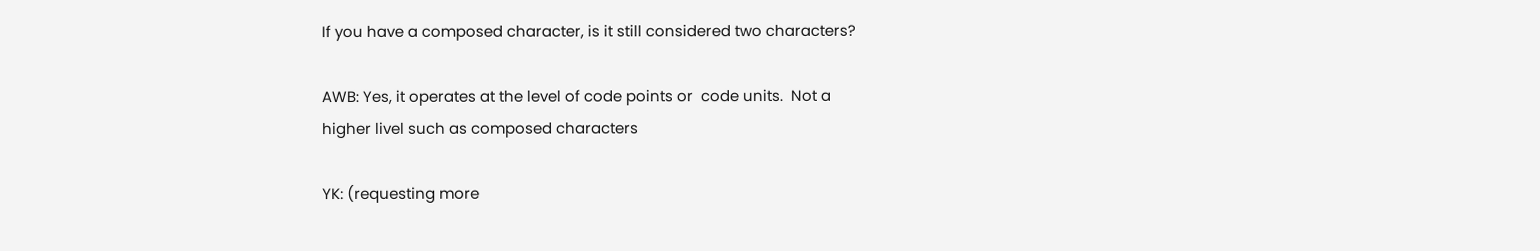If you have a composed character, is it still considered two characters?

AWB: Yes, it operates at the level of code points or  code units.  Not a
higher livel such as composed characters

YK: (requesting more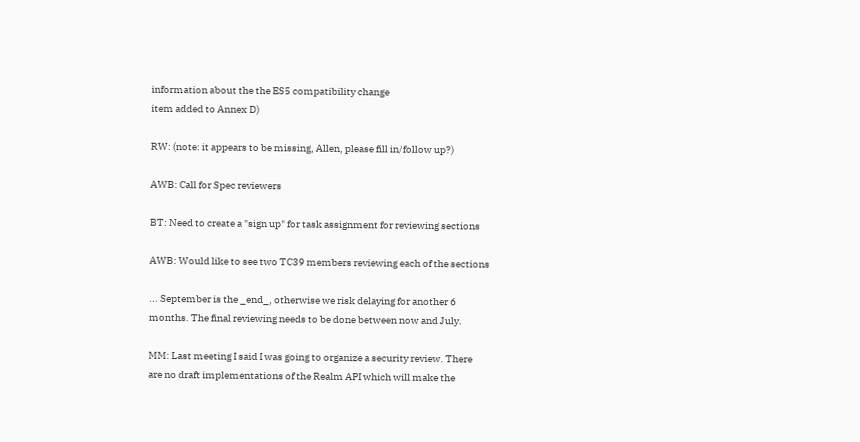information about the the ES5 compatibility change
item added to Annex D)

RW: (note: it appears to be missing, Allen, please fill in/follow up?)

AWB: Call for Spec reviewers

BT: Need to create a "sign up" for task assignment for reviewing sections

AWB: Would like to see two TC39 members reviewing each of the sections

... September is the _end_, otherwise we risk delaying for another 6
months. The final reviewing needs to be done between now and July.

MM: Last meeting I said I was going to organize a security review. There
are no draft implementations of the Realm API which will make the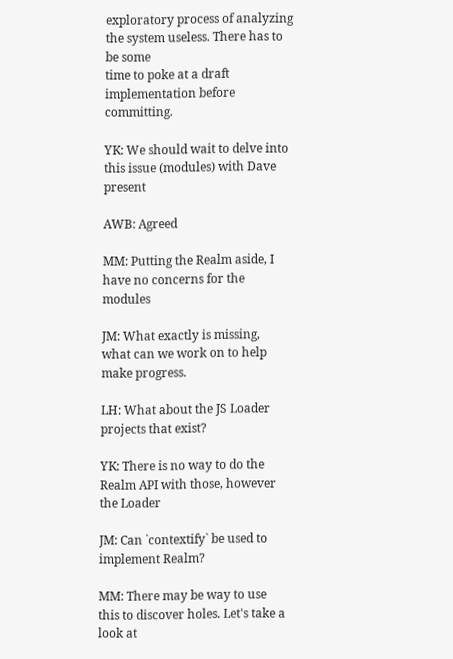exploratory process of analyzing the system useless. There has to be some
time to poke at a draft implementation before committing.

YK: We should wait to delve into this issue (modules) with Dave present

AWB: Agreed

MM: Putting the Realm aside, I have no concerns for the modules

JM: What exactly is missing, what can we work on to help make progress.

LH: What about the JS Loader projects that exist?

YK: There is no way to do the Realm API with those, however the Loader

JM: Can `contextify` be used to implement Realm?

MM: There may be way to use this to discover holes. Let's take a look at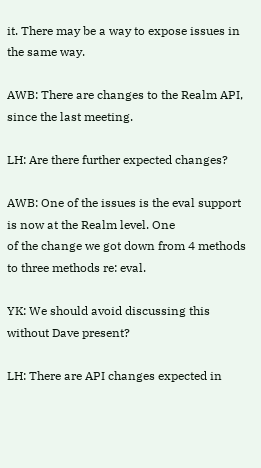it. There may be a way to expose issues in the same way.

AWB: There are changes to the Realm API, since the last meeting.

LH: Are there further expected changes?

AWB: One of the issues is the eval support is now at the Realm level. One
of the change we got down from 4 methods to three methods re: eval.

YK: We should avoid discussing this without Dave present?

LH: There are API changes expected in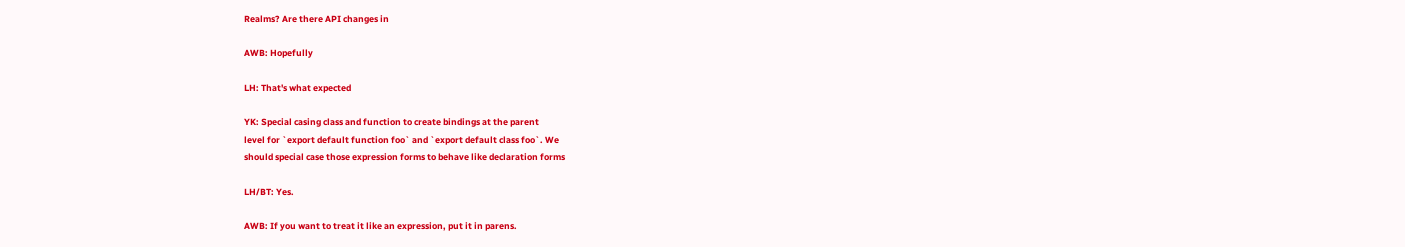Realms? Are there API changes in

AWB: Hopefully

LH: That's what expected

YK: Special casing class and function to create bindings at the parent
level for `export default function foo` and `export default class foo`. We
should special case those expression forms to behave like declaration forms

LH/BT: Yes.

AWB: If you want to treat it like an expression, put it in parens.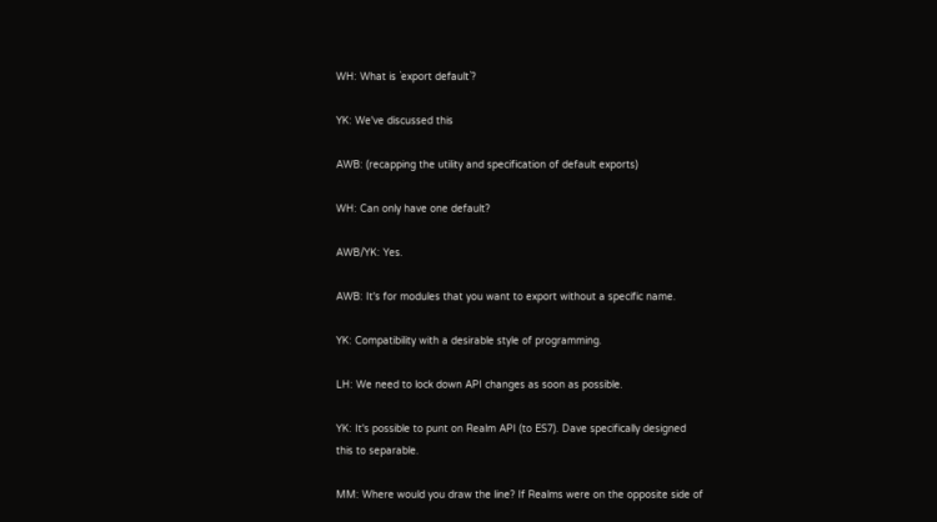WH: What is `export default`?

YK: We've discussed this

AWB: (recapping the utility and specification of default exports)

WH: Can only have one default?

AWB/YK: Yes.

AWB: It's for modules that you want to export without a specific name.

YK: Compatibility with a desirable style of programming.

LH: We need to lock down API changes as soon as possible.

YK: It's possible to punt on Realm API (to ES7). Dave specifically designed
this to separable.

MM: Where would you draw the line? If Realms were on the opposite side of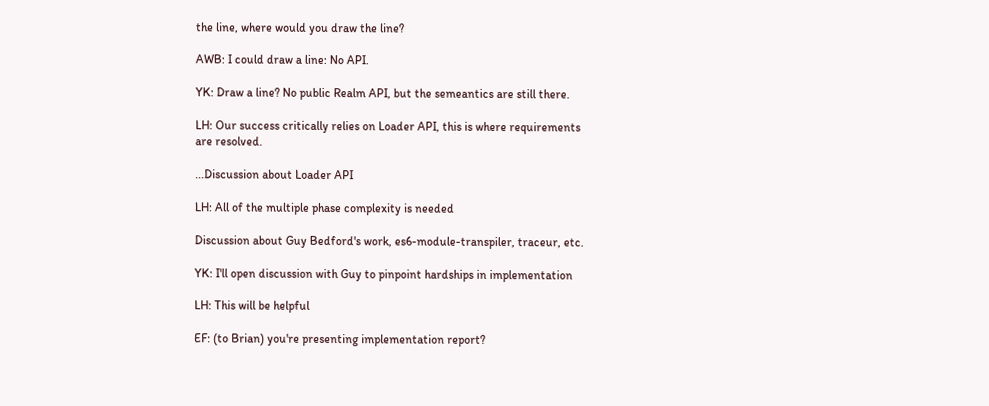the line, where would you draw the line?

AWB: I could draw a line: No API.

YK: Draw a line? No public Realm API, but the semeantics are still there.

LH: Our success critically relies on Loader API, this is where requirements
are resolved.

...Discussion about Loader API

LH: All of the multiple phase complexity is needed

Discussion about Guy Bedford's work, es6-module-transpiler, traceur, etc.

YK: I'll open discussion with Guy to pinpoint hardships in implementation

LH: This will be helpful

EF: (to Brian) you're presenting implementation report?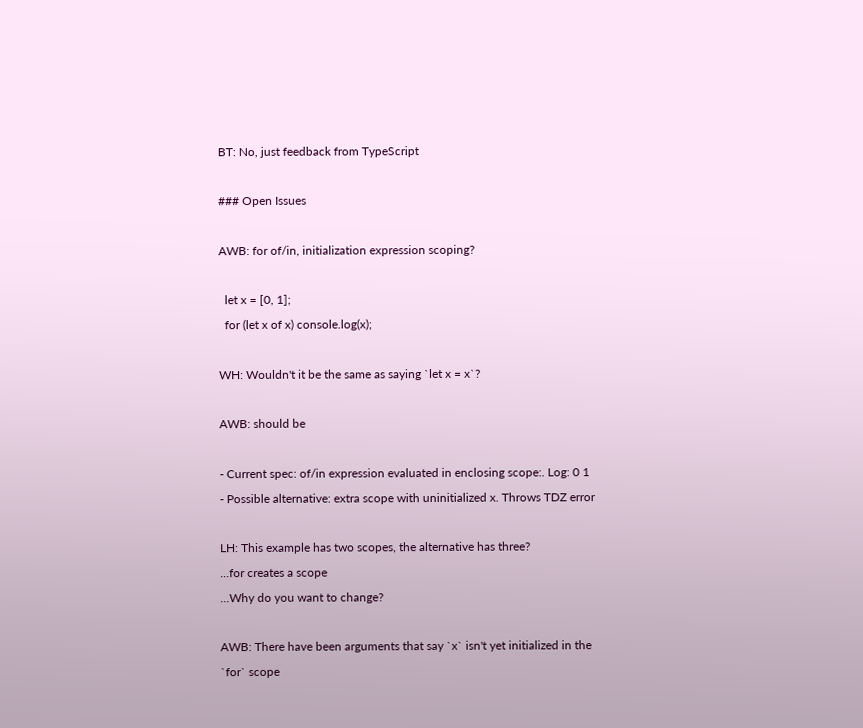BT: No, just feedback from TypeScript

### Open Issues

AWB: for of/in, initialization expression scoping?

  let x = [0, 1];
  for (let x of x) console.log(x);

WH: Wouldn't it be the same as saying `let x = x`?

AWB: should be

- Current spec: of/in expression evaluated in enclosing scope:. Log: 0 1
- Possible alternative: extra scope with uninitialized x. Throws TDZ error

LH: This example has two scopes, the alternative has three?
...for creates a scope
...Why do you want to change?

AWB: There have been arguments that say `x` isn't yet initialized in the
`for` scope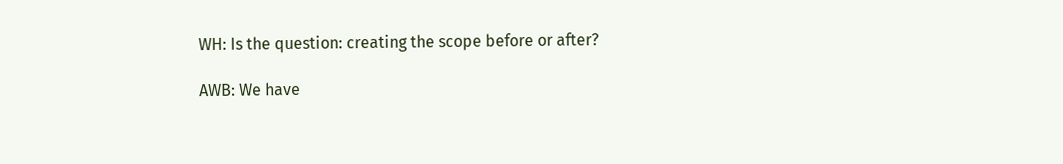WH: Is the question: creating the scope before or after?

AWB: We have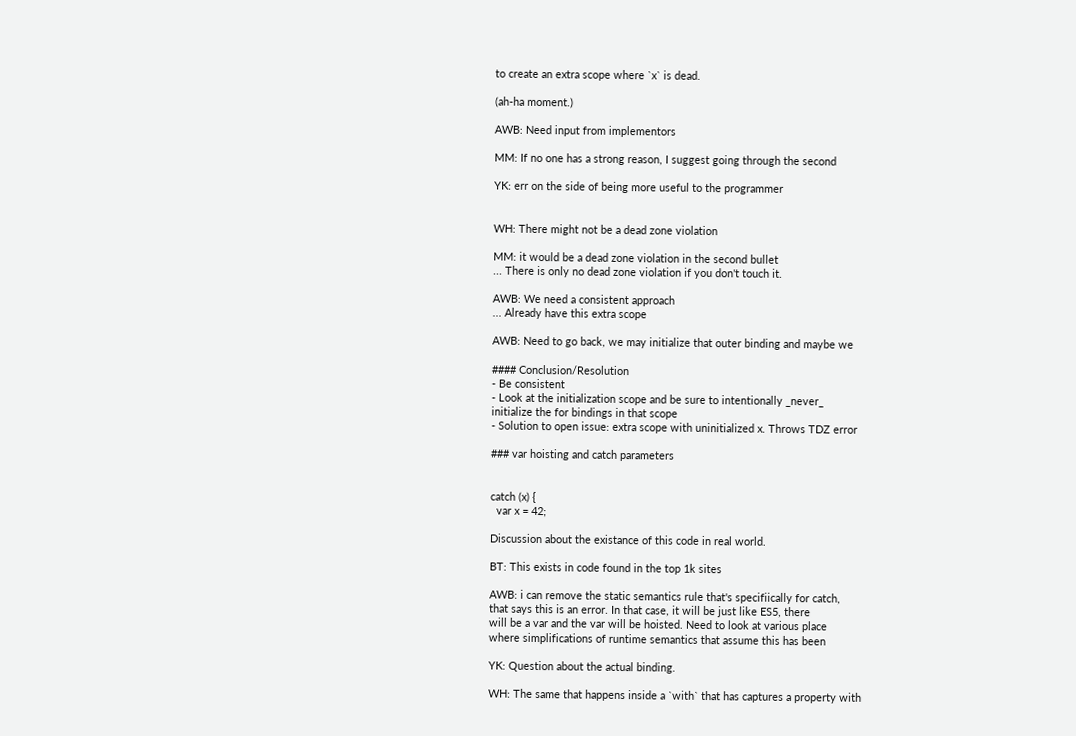to create an extra scope where `x` is dead.

(ah-ha moment.)

AWB: Need input from implementors

MM: If no one has a strong reason, I suggest going through the second

YK: err on the side of being more useful to the programmer


WH: There might not be a dead zone violation

MM: it would be a dead zone violation in the second bullet
... There is only no dead zone violation if you don't touch it.

AWB: We need a consistent approach
... Already have this extra scope

AWB: Need to go back, we may initialize that outer binding and maybe we

#### Conclusion/Resolution
- Be consistent
- Look at the initialization scope and be sure to intentionally _never_
initialize the for bindings in that scope
- Solution to open issue: extra scope with uninitialized x. Throws TDZ error

### var hoisting and catch parameters


catch (x) {
  var x = 42;

Discussion about the existance of this code in real world.

BT: This exists in code found in the top 1k sites

AWB: i can remove the static semantics rule that's specifiically for catch,
that says this is an error. In that case, it will be just like ES5, there
will be a var and the var will be hoisted. Need to look at various place
where simplifications of runtime semantics that assume this has been

YK: Question about the actual binding.

WH: The same that happens inside a `with` that has captures a property with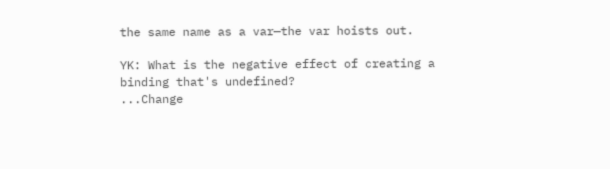the same name as a var—the var hoists out.

YK: What is the negative effect of creating a binding that's undefined?
...Change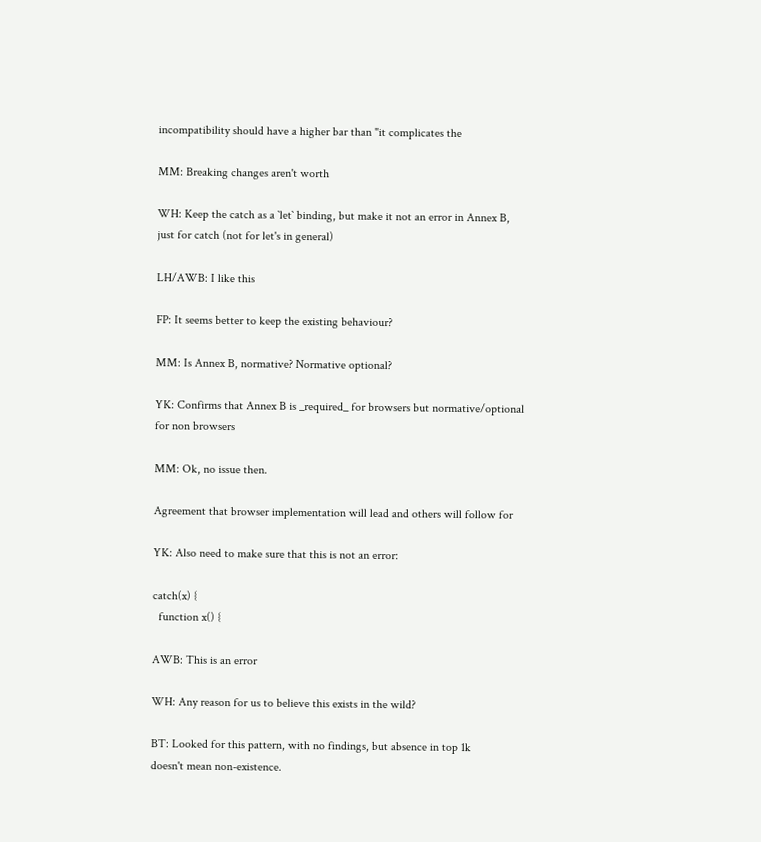incompatibility should have a higher bar than "it complicates the

MM: Breaking changes aren't worth

WH: Keep the catch as a `let` binding, but make it not an error in Annex B,
just for catch (not for let's in general)

LH/AWB: I like this

FP: It seems better to keep the existing behaviour?

MM: Is Annex B, normative? Normative optional?

YK: Confirms that Annex B is _required_ for browsers but normative/optional
for non browsers

MM: Ok, no issue then.

Agreement that browser implementation will lead and others will follow for

YK: Also need to make sure that this is not an error:

catch(x) {
  function x() {

AWB: This is an error

WH: Any reason for us to believe this exists in the wild?

BT: Looked for this pattern, with no findings, but absence in top 1k
doesn't mean non-existence.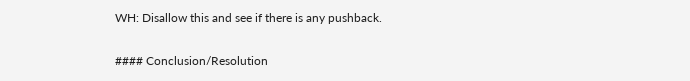WH: Disallow this and see if there is any pushback.

#### Conclusion/Resolution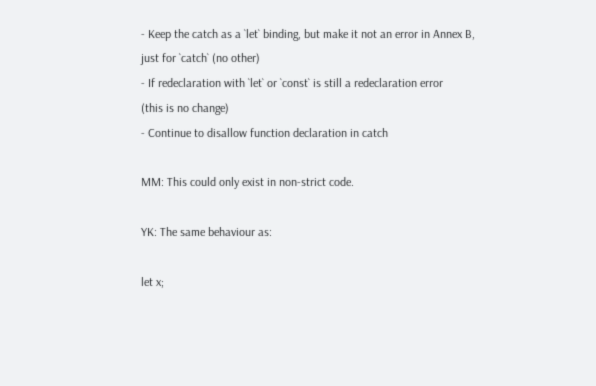- Keep the catch as a `let` binding, but make it not an error in Annex B,
just for `catch` (no other)
- If redeclaration with `let` or `const` is still a redeclaration error
(this is no change)
- Continue to disallow function declaration in catch

MM: This could only exist in non-strict code.

YK: The same behaviour as:

let x;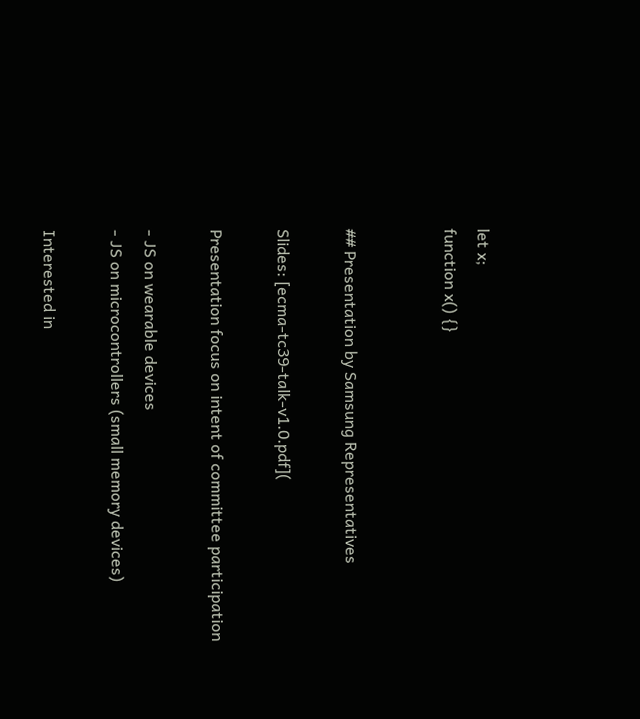let x;
function x() {}


## Presentation by Samsung Representatives

Slides: [ecma-tc39-talk-v1.0.pdf](

Presentation focus on intent of committee participation

- JS on wearable devices
- JS on microcontrollers (small memory devices)

Interested in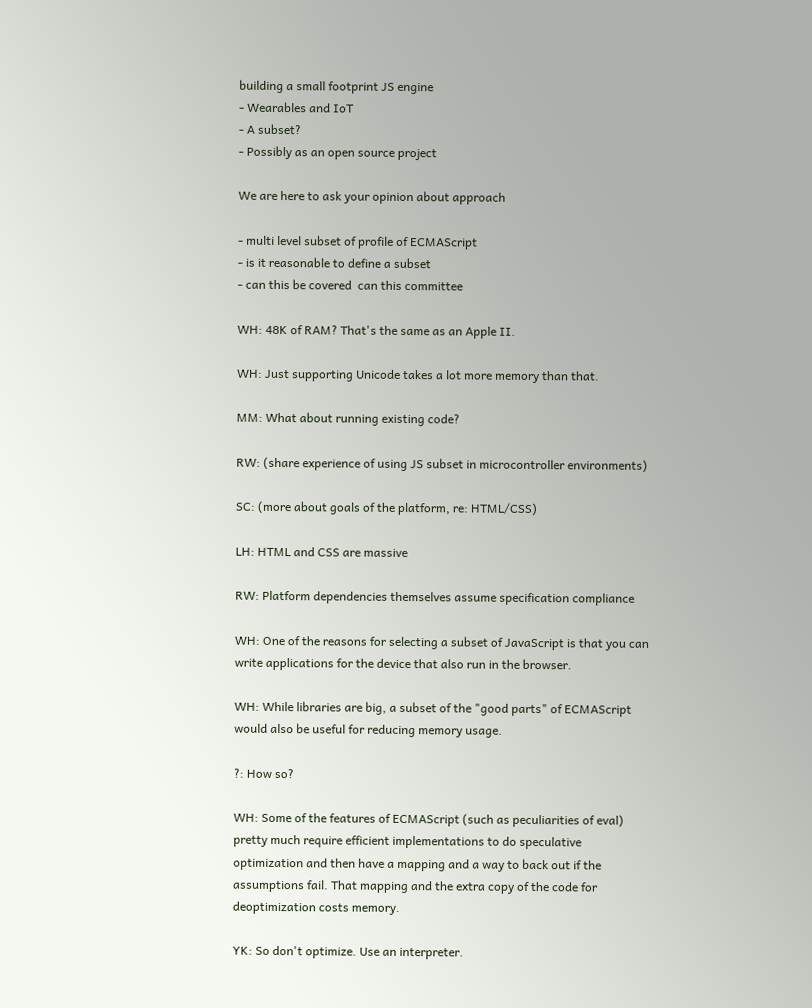building a small footprint JS engine
- Wearables and IoT
- A subset?
- Possibly as an open source project

We are here to ask your opinion about approach

- multi level subset of profile of ECMAScript
- is it reasonable to define a subset
- can this be covered  can this committee

WH: 48K of RAM? That's the same as an Apple II.

WH: Just supporting Unicode takes a lot more memory than that.

MM: What about running existing code?

RW: (share experience of using JS subset in microcontroller environments)

SC: (more about goals of the platform, re: HTML/CSS)

LH: HTML and CSS are massive

RW: Platform dependencies themselves assume specification compliance

WH: One of the reasons for selecting a subset of JavaScript is that you can
write applications for the device that also run in the browser.

WH: While libraries are big, a subset of the "good parts" of ECMAScript
would also be useful for reducing memory usage.

?: How so?

WH: Some of the features of ECMAScript (such as peculiarities of eval)
pretty much require efficient implementations to do speculative
optimization and then have a mapping and a way to back out if the
assumptions fail. That mapping and the extra copy of the code for
deoptimization costs memory.

YK: So don't optimize. Use an interpreter.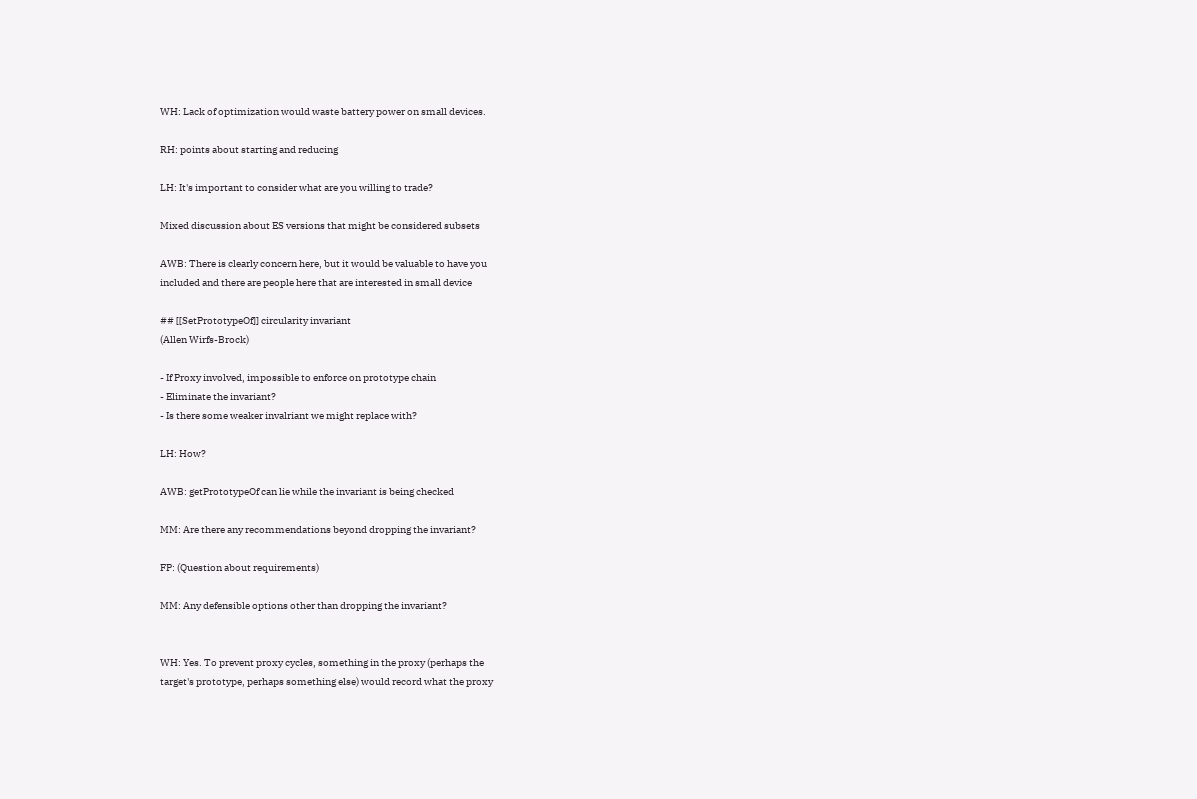WH: Lack of optimization would waste battery power on small devices.

RH: points about starting and reducing

LH: It's important to consider what are you willing to trade?

Mixed discussion about ES versions that might be considered subsets

AWB: There is clearly concern here, but it would be valuable to have you
included and there are people here that are interested in small device

## [[SetPrototypeOf]] circularity invariant
(Allen Wirfs-Brock)

- If Proxy involved, impossible to enforce on prototype chain
- Eliminate the invariant?
- Is there some weaker invalriant we might replace with?

LH: How?

AWB: getPrototypeOf can lie while the invariant is being checked

MM: Are there any recommendations beyond dropping the invariant?

FP: (Question about requirements)

MM: Any defensible options other than dropping the invariant?


WH: Yes. To prevent proxy cycles, something in the proxy (perhaps the
target's prototype, perhaps something else) would record what the proxy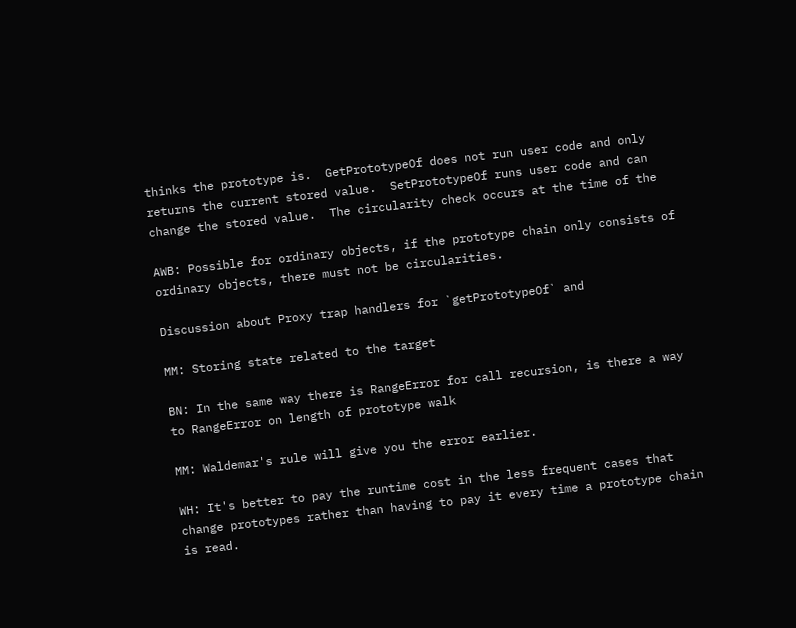thinks the prototype is.  GetPrototypeOf does not run user code and only
returns the current stored value.  SetPrototypeOf runs user code and can
change the stored value.  The circularity check occurs at the time of the

AWB: Possible for ordinary objects, if the prototype chain only consists of
ordinary objects, there must not be circularities.

Discussion about Proxy trap handlers for `getPrototypeOf` and

MM: Storing state related to the target

BN: In the same way there is RangeError for call recursion, is there a way
to RangeError on length of prototype walk

MM: Waldemar's rule will give you the error earlier.

WH: It's better to pay the runtime cost in the less frequent cases that
change prototypes rather than having to pay it every time a prototype chain
is read.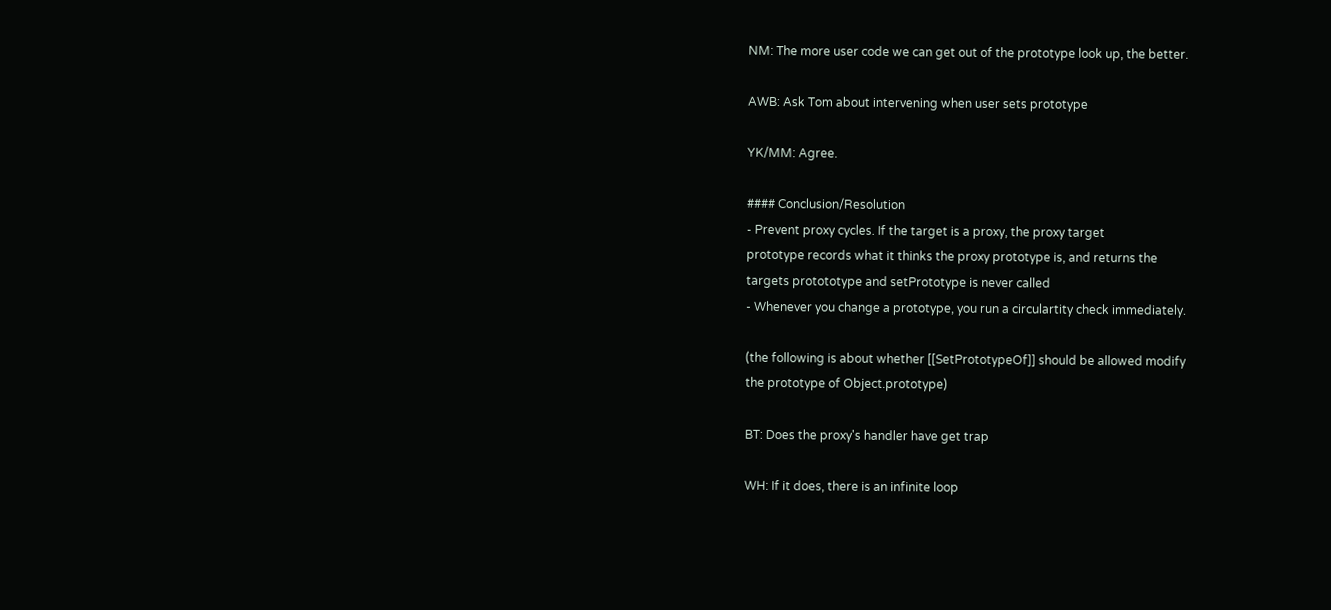NM: The more user code we can get out of the prototype look up, the better.

AWB: Ask Tom about intervening when user sets prototype

YK/MM: Agree.

#### Conclusion/Resolution
- Prevent proxy cycles. If the target is a proxy, the proxy target
prototype records what it thinks the proxy prototype is, and returns the
targets protototype and setPrototype is never called
- Whenever you change a prototype, you run a circulartity check immediately.

(the following is about whether [[SetPrototypeOf]] should be allowed modify
the prototype of Object.prototype)

BT: Does the proxy's handler have get trap

WH: If it does, there is an infinite loop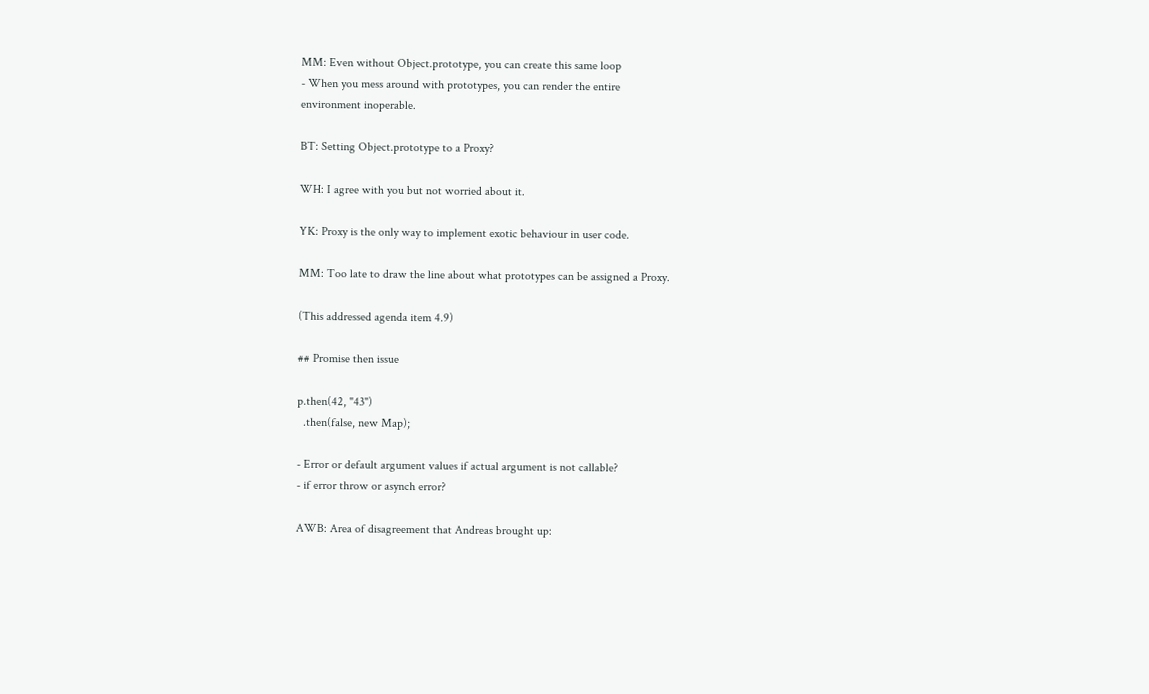MM: Even without Object.prototype, you can create this same loop
- When you mess around with prototypes, you can render the entire
environment inoperable.

BT: Setting Object.prototype to a Proxy?

WH: I agree with you but not worried about it.

YK: Proxy is the only way to implement exotic behaviour in user code.

MM: Too late to draw the line about what prototypes can be assigned a Proxy.

(This addressed agenda item 4.9)

## Promise then issue

p.then(42, "43")
  .then(false, new Map);

- Error or default argument values if actual argument is not callable?
- if error throw or asynch error?

AWB: Area of disagreement that Andreas brought up: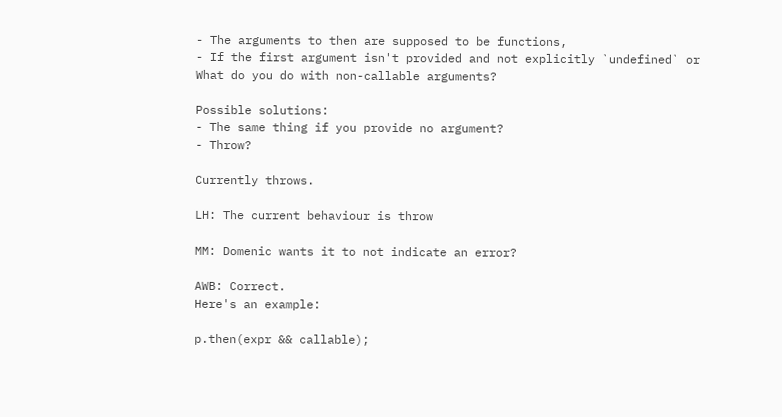- The arguments to then are supposed to be functions,
- If the first argument isn't provided and not explicitly `undefined` or
What do you do with non-callable arguments?

Possible solutions:
- The same thing if you provide no argument?
- Throw?

Currently throws.

LH: The current behaviour is throw

MM: Domenic wants it to not indicate an error?

AWB: Correct.
Here's an example:

p.then(expr && callable);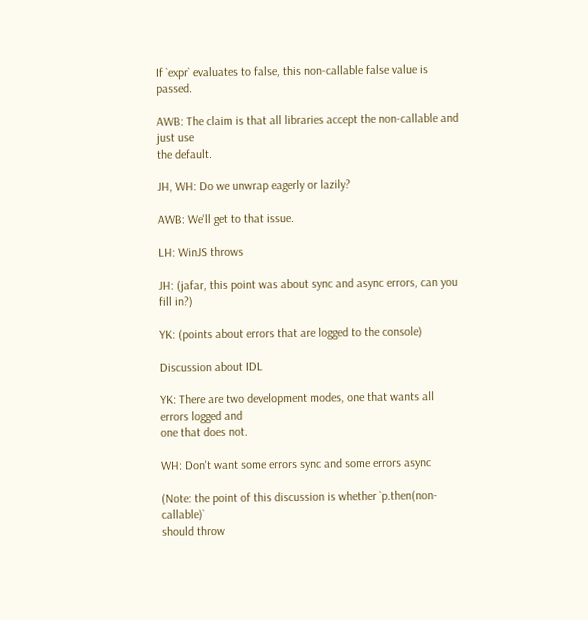If `expr` evaluates to false, this non-callable false value is passed.

AWB: The claim is that all libraries accept the non-callable and just use
the default.

JH, WH: Do we unwrap eagerly or lazily?

AWB: We'll get to that issue.

LH: WinJS throws

JH: (jafar, this point was about sync and async errors, can you fill in?)

YK: (points about errors that are logged to the console)

Discussion about IDL

YK: There are two development modes, one that wants all errors logged and
one that does not.

WH: Don't want some errors sync and some errors async

(Note: the point of this discussion is whether `p.then(non-callable)`
should throw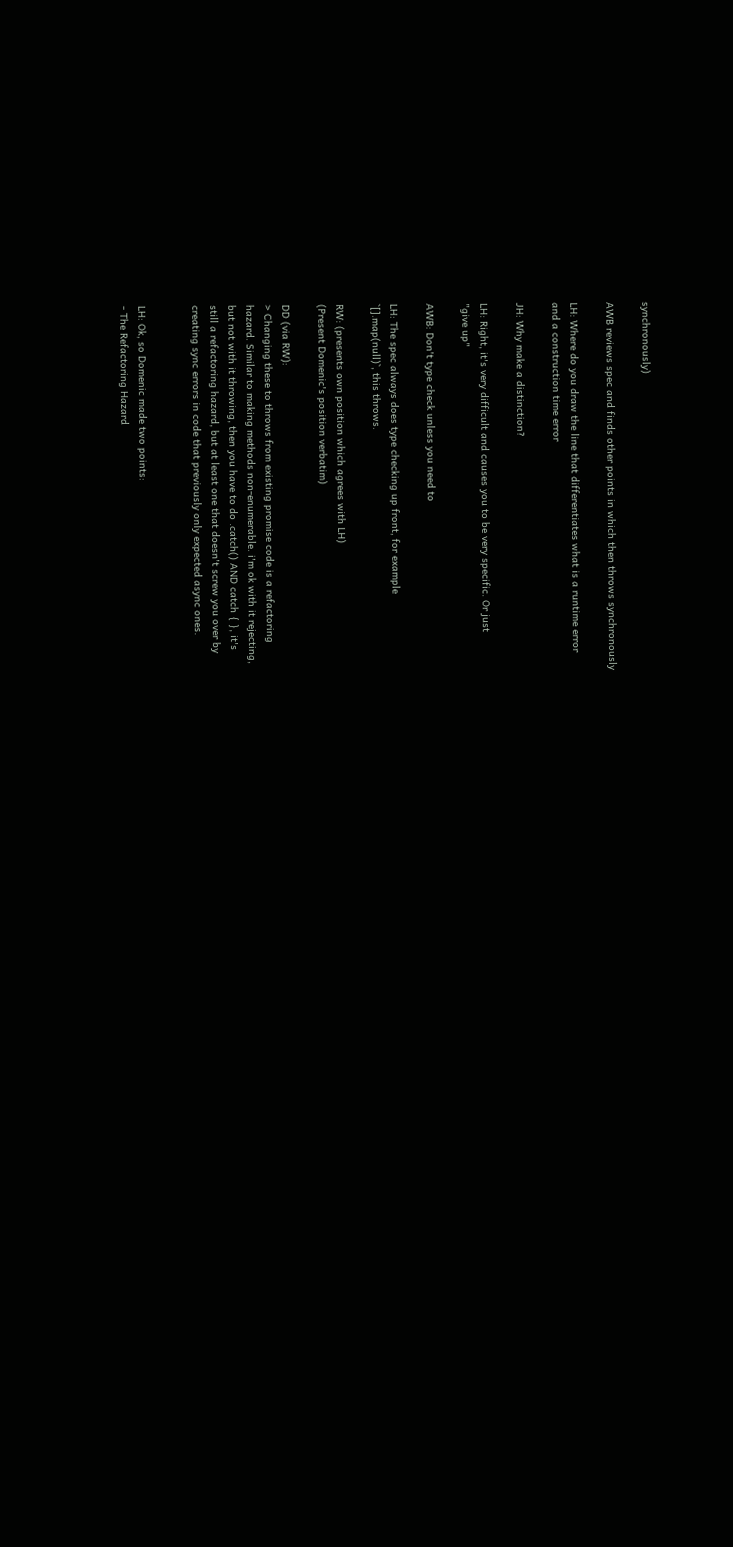synchronously)

AWB reviews spec and finds other points in which then throws synchronously

LH: Where do you draw the line that differentiates what is a runtime error
and a construction time error

JH: Why make a distinction?

LH: Right, it's very difficult and causes you to be very specific. Or just
"give up"

AWB: Don't type check unless you need to

LH: The spec always does type checking up front, for example
`[].map(null)`, this throws.

RW: (presents own position which agrees with LH)
(Present Domenic's position verbatim)

DD (via RW):
> Changing these to throws from existing promise code is a refactoring
hazard. Similar to making methods non-enumerable. i'm ok with it rejecting,
but not with it throwing, then you have to do .catch() AND catch { }, it's
still a refactoring hazard, but at least one that doesn't screw you over by
creating sync errors in code that previously only expected async ones.


LH: Ok, so Domenic made two points:
- The Refactoring Hazard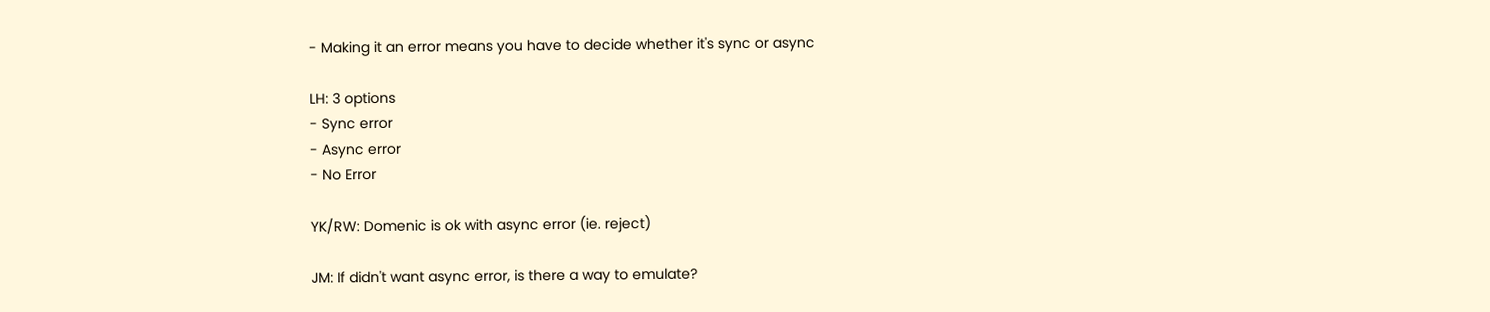- Making it an error means you have to decide whether it's sync or async

LH: 3 options
- Sync error
- Async error
- No Error

YK/RW: Domenic is ok with async error (ie. reject)

JM: If didn't want async error, is there a way to emulate?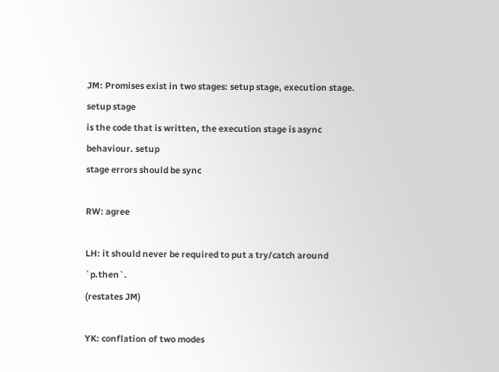JM: Promises exist in two stages: setup stage, execution stage. setup stage
is the code that is written, the execution stage is async behaviour. setup
stage errors should be sync

RW: agree

LH: it should never be required to put a try/catch around `p.then`.
(restates JM)

YK: conflation of two modes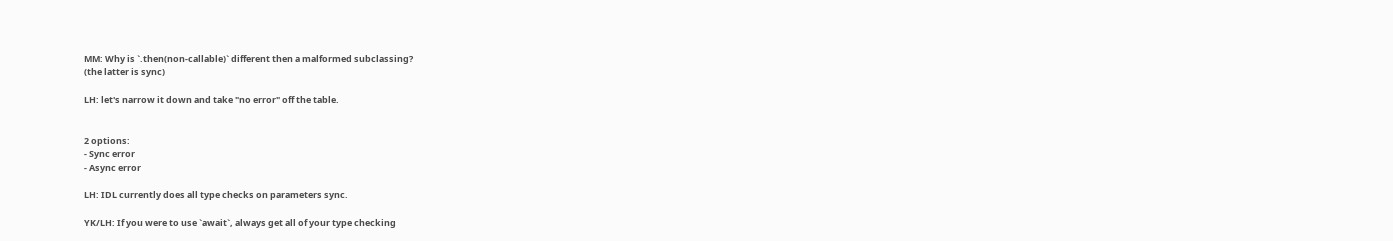MM: Why is `.then(non-callable)` different then a malformed subclassing?
(the latter is sync)

LH: let's narrow it down and take "no error" off the table.


2 options:
- Sync error
- Async error

LH: IDL currently does all type checks on parameters sync.

YK/LH: If you were to use `await`, always get all of your type checking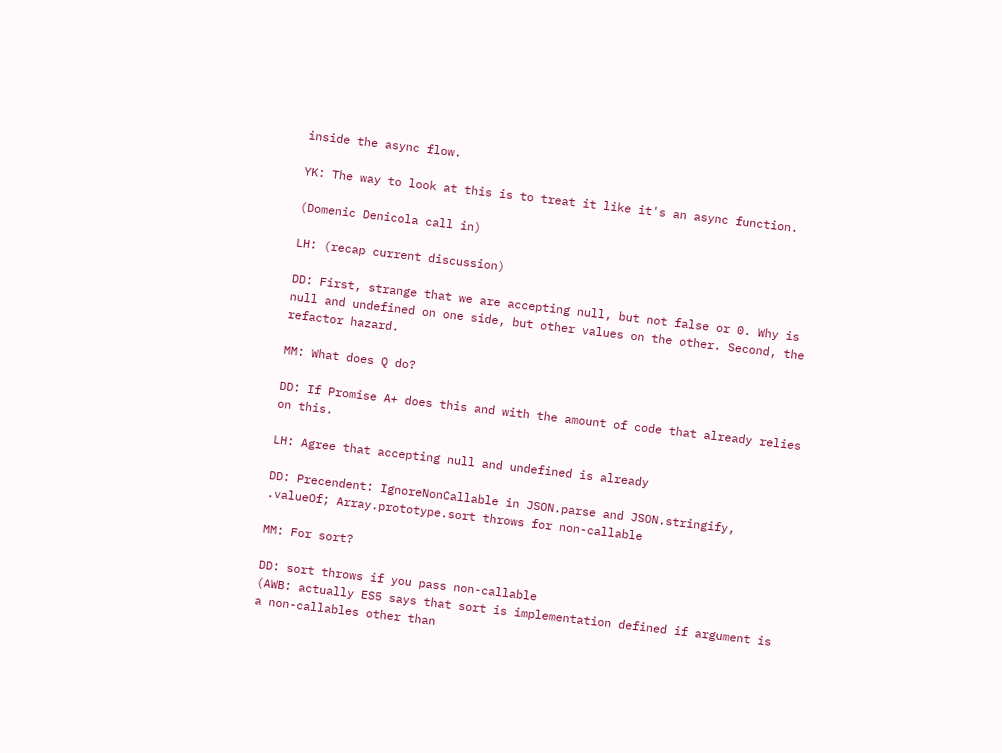inside the async flow.

YK: The way to look at this is to treat it like it's an async function.

(Domenic Denicola call in)

LH: (recap current discussion)

DD: First, strange that we are accepting null, but not false or 0. Why is
null and undefined on one side, but other values on the other. Second, the
refactor hazard.

MM: What does Q do?

DD: If Promise A+ does this and with the amount of code that already relies
on this.

LH: Agree that accepting null and undefined is already

DD: Precendent: IgnoreNonCallable in JSON.parse and JSON.stringify,
.valueOf; Array.prototype.sort throws for non-callable

MM: For sort?

DD: sort throws if you pass non-callable
(AWB: actually ES5 says that sort is implementation defined if argument is
a non-callables other than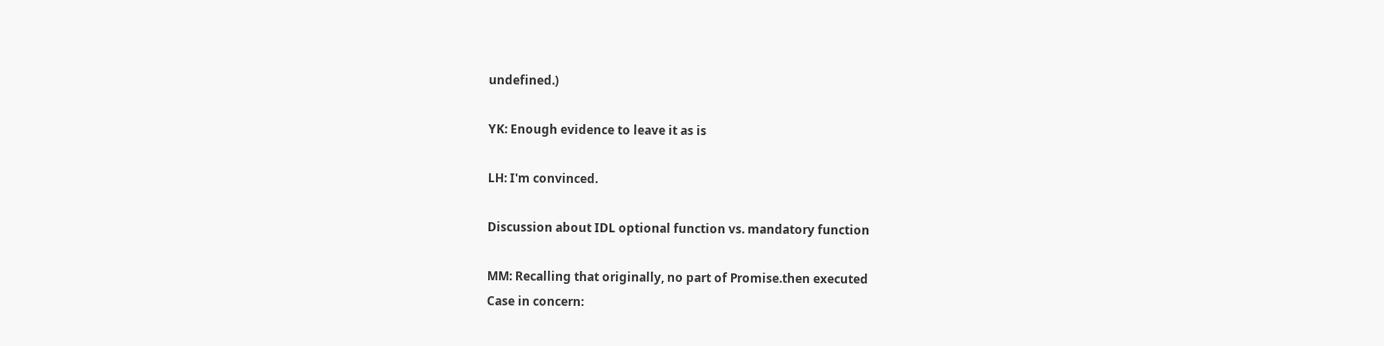undefined.)

YK: Enough evidence to leave it as is

LH: I'm convinced.

Discussion about IDL optional function vs. mandatory function

MM: Recalling that originally, no part of Promise.then executed
Case in concern: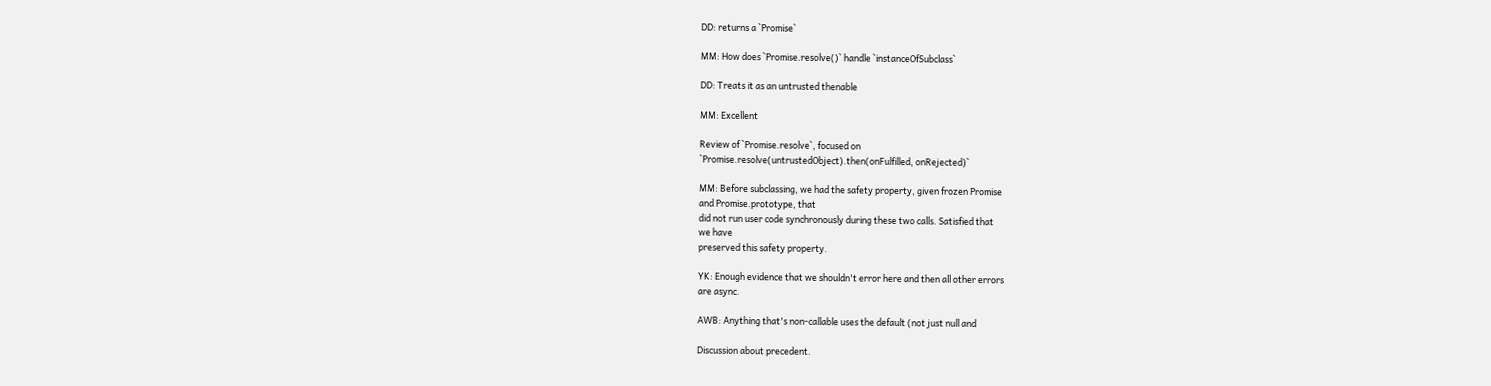DD: returns a `Promise`

MM: How does `Promise.resolve()` handle `instanceOfSubclass`

DD: Treats it as an untrusted thenable

MM: Excellent

Review of `Promise.resolve`, focused on
`Promise.resolve(untrustedObject).then(onFulfilled, onRejected)`

MM: Before subclassing, we had the safety property, given frozen Promise
and Promise.prototype, that
did not run user code synchronously during these two calls. Satisfied that
we have
preserved this safety property.

YK: Enough evidence that we shouldn't error here and then all other errors
are async.

AWB: Anything that's non-callable uses the default (not just null and

Discussion about precedent.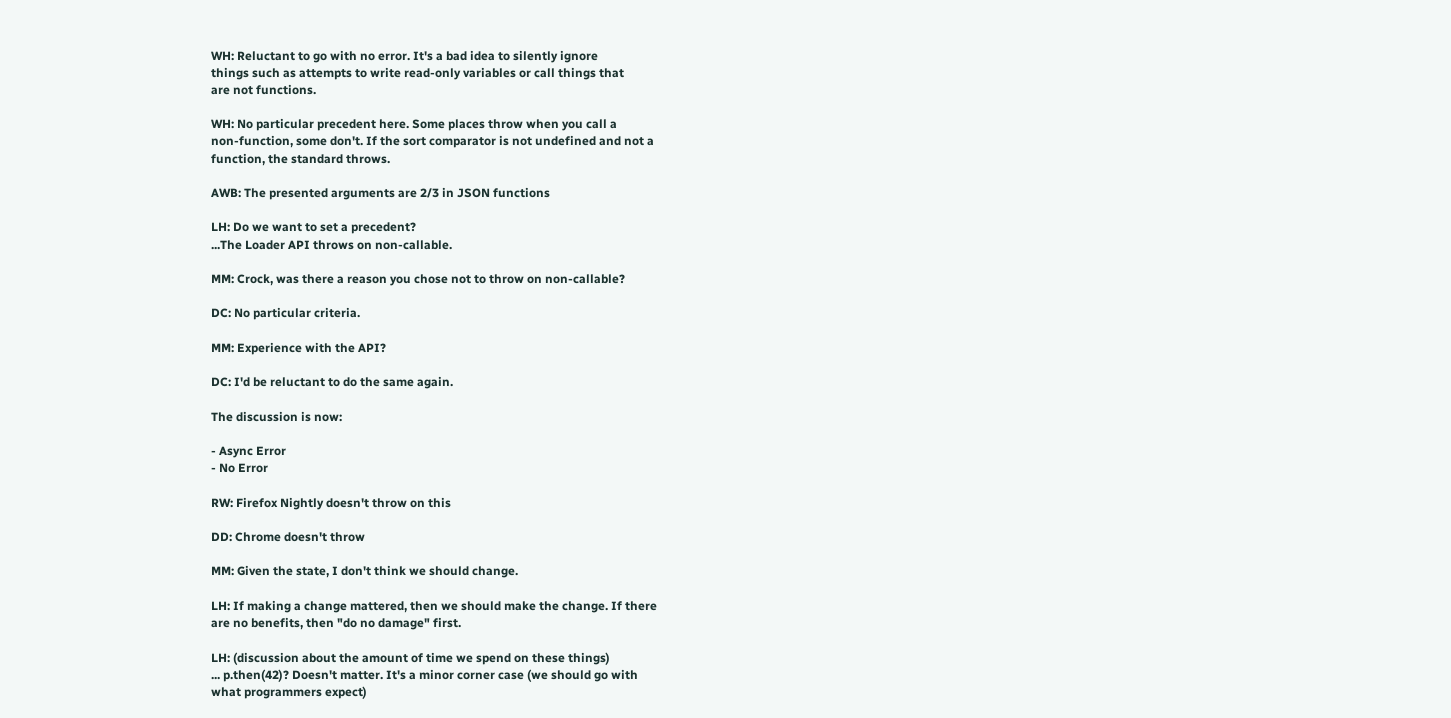WH: Reluctant to go with no error. It's a bad idea to silently ignore
things such as attempts to write read-only variables or call things that
are not functions.

WH: No particular precedent here. Some places throw when you call a
non-function, some don't. If the sort comparator is not undefined and not a
function, the standard throws.

AWB: The presented arguments are 2/3 in JSON functions

LH: Do we want to set a precedent?
...The Loader API throws on non-callable.

MM: Crock, was there a reason you chose not to throw on non-callable?

DC: No particular criteria.

MM: Experience with the API?

DC: I'd be reluctant to do the same again.

The discussion is now:

- Async Error
- No Error

RW: Firefox Nightly doesn't throw on this

DD: Chrome doesn't throw

MM: Given the state, I don't think we should change.

LH: If making a change mattered, then we should make the change. If there
are no benefits, then "do no damage" first.

LH: (discussion about the amount of time we spend on these things)
... p.then(42)? Doesn't matter. It's a minor corner case (we should go with
what programmers expect)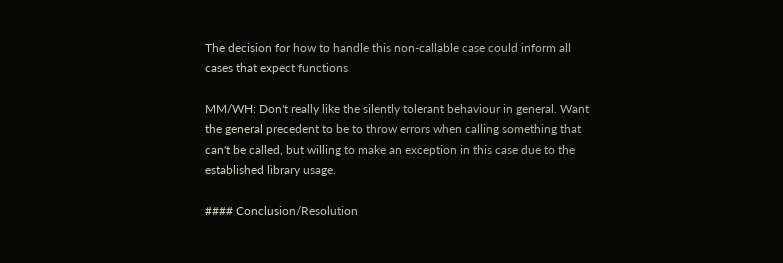The decision for how to handle this non-callable case could inform all
cases that expect functions

MM/WH: Don't really like the silently tolerant behaviour in general. Want
the general precedent to be to throw errors when calling something that
can't be called, but willing to make an exception in this case due to the
established library usage.

#### Conclusion/Resolution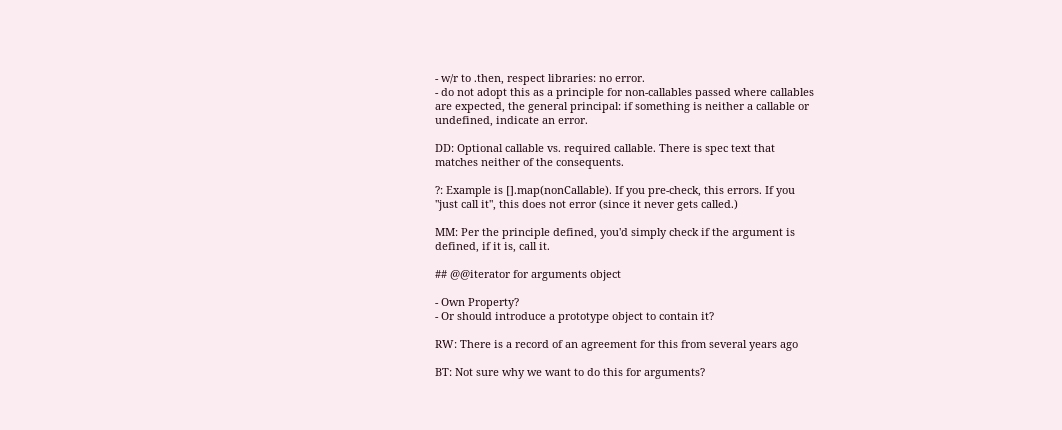- w/r to .then, respect libraries: no error.
- do not adopt this as a principle for non-callables passed where callables
are expected, the general principal: if something is neither a callable or
undefined, indicate an error.

DD: Optional callable vs. required callable. There is spec text that
matches neither of the consequents.

?: Example is [].map(nonCallable). If you pre-check, this errors. If you
"just call it", this does not error (since it never gets called.)

MM: Per the principle defined, you'd simply check if the argument is
defined, if it is, call it.

## @@iterator for arguments object

- Own Property?
- Or should introduce a prototype object to contain it?

RW: There is a record of an agreement for this from several years ago

BT: Not sure why we want to do this for arguments?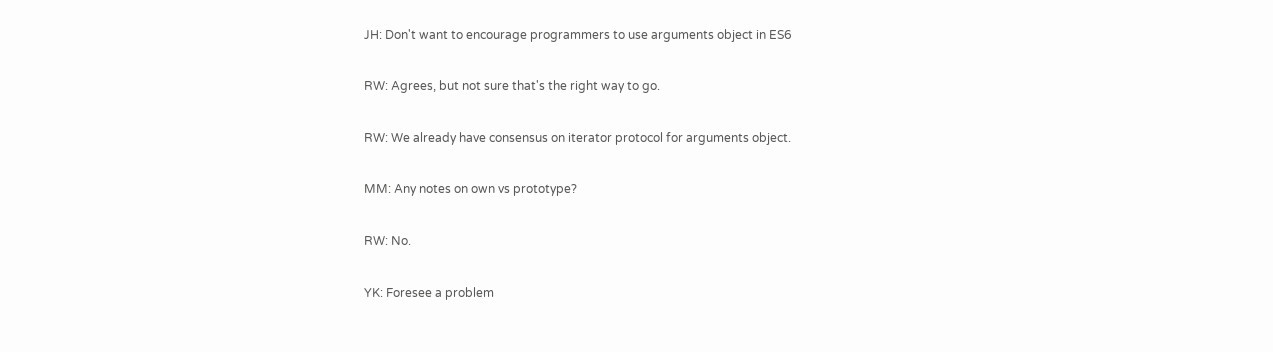JH: Don't want to encourage programmers to use arguments object in ES6

RW: Agrees, but not sure that's the right way to go.

RW: We already have consensus on iterator protocol for arguments object.

MM: Any notes on own vs prototype?

RW: No.

YK: Foresee a problem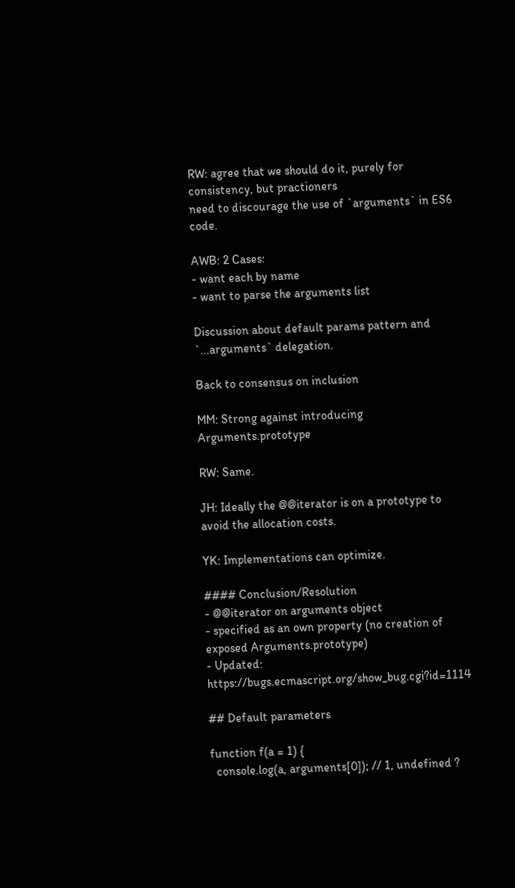RW: agree that we should do it, purely for consistency, but practioners
need to discourage the use of `arguments` in ES6 code.

AWB: 2 Cases:
- want each by name
- want to parse the arguments list

Discussion about default params pattern and `...arguments` delegation.

Back to consensus on inclusion

MM: Strong against introducing Arguments.prototype

RW: Same.

JH: Ideally the @@iterator is on a prototype to avoid the allocation costs.

YK: Implementations can optimize.

#### Conclusion/Resolution
- @@iterator on arguments object
- specified as an own property (no creation of exposed Arguments.prototype)
- Updated: https://bugs.ecmascript.org/show_bug.cgi?id=1114

## Default parameters

function f(a = 1) {
  console.log(a, arguments[0]); // 1, undefined ?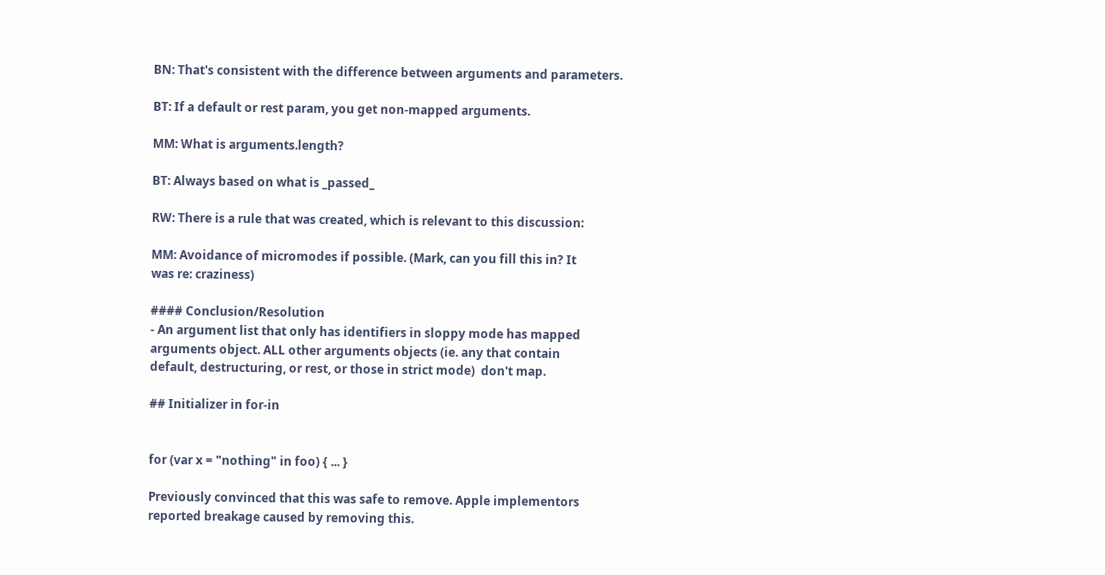BN: That's consistent with the difference between arguments and parameters.

BT: If a default or rest param, you get non-mapped arguments.

MM: What is arguments.length?

BT: Always based on what is _passed_

RW: There is a rule that was created, which is relevant to this discussion:

MM: Avoidance of micromodes if possible. (Mark, can you fill this in? It
was re: craziness)

#### Conclusion/Resolution
- An argument list that only has identifiers in sloppy mode has mapped
arguments object. ALL other arguments objects (ie. any that contain
default, destructuring, or rest, or those in strict mode)  don't map.

## Initializer in for-in


for (var x = "nothing" in foo) { ... }

Previously convinced that this was safe to remove. Apple implementors
reported breakage caused by removing this.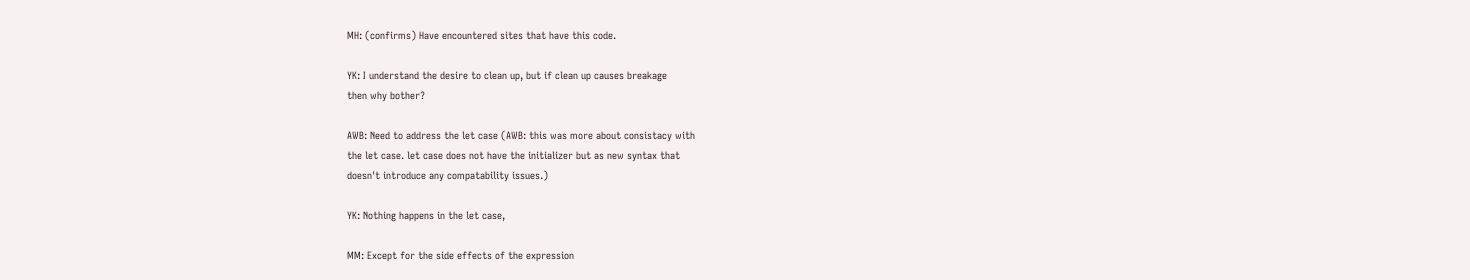MH: (confirms) Have encountered sites that have this code.

YK: I understand the desire to clean up, but if clean up causes breakage
then why bother?

AWB: Need to address the let case (AWB: this was more about consistacy with
the let case. let case does not have the initializer but as new syntax that
doesn't introduce any compatability issues.)

YK: Nothing happens in the let case,

MM: Except for the side effects of the expression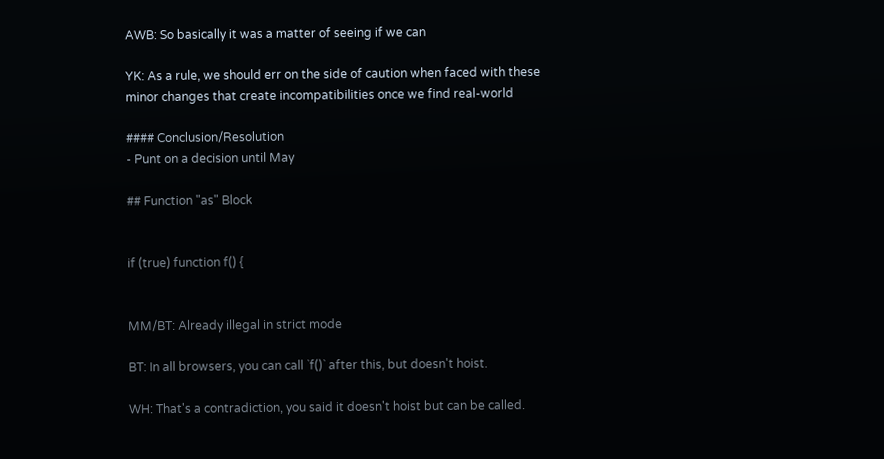AWB: So basically it was a matter of seeing if we can

YK: As a rule, we should err on the side of caution when faced with these
minor changes that create incompatibilities once we find real-world

#### Conclusion/Resolution
- Punt on a decision until May

## Function "as" Block


if (true) function f() {


MM/BT: Already illegal in strict mode

BT: In all browsers, you can call `f()` after this, but doesn't hoist.

WH: That's a contradiction, you said it doesn't hoist but can be called.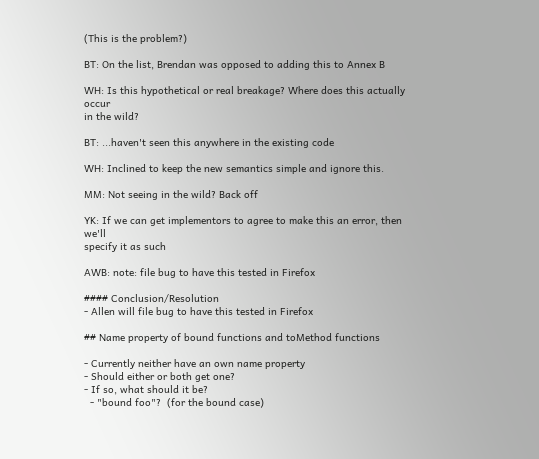(This is the problem?)

BT: On the list, Brendan was opposed to adding this to Annex B

WH: Is this hypothetical or real breakage? Where does this actually occur
in the wild?

BT: ...haven't seen this anywhere in the existing code

WH: Inclined to keep the new semantics simple and ignore this.

MM: Not seeing in the wild? Back off

YK: If we can get implementors to agree to make this an error, then we'll
specify it as such

AWB: note: file bug to have this tested in Firefox

#### Conclusion/Resolution
- Allen will file bug to have this tested in Firefox

## Name property of bound functions and toMethod functions

- Currently neither have an own name property
- Should either or both get one?
- If so, what should it be?
  - "bound foo"?  (for the bound case)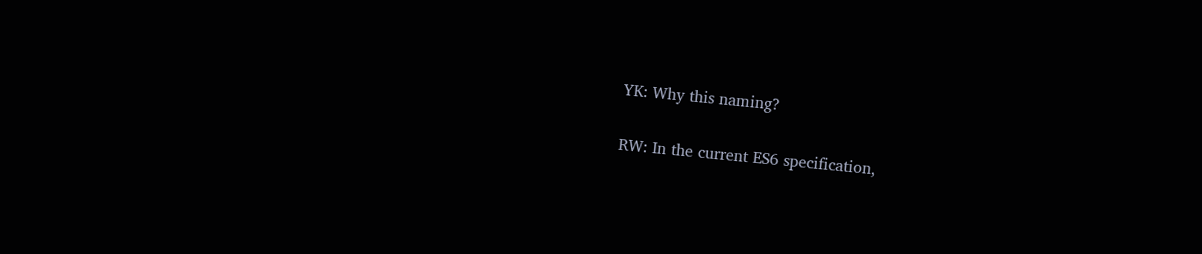YK: Why this naming?

RW: In the current ES6 specification,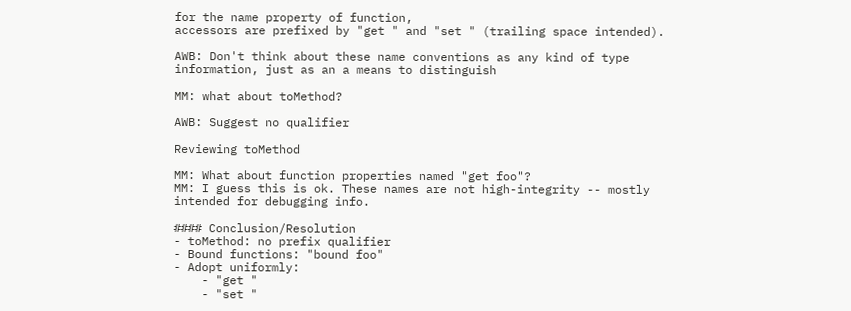for the name property of function,
accessors are prefixed by "get " and "set " (trailing space intended).

AWB: Don't think about these name conventions as any kind of type
information, just as an a means to distinguish

MM: what about toMethod?

AWB: Suggest no qualifier

Reviewing toMethod

MM: What about function properties named "get foo"?
MM: I guess this is ok. These names are not high-integrity -- mostly
intended for debugging info.

#### Conclusion/Resolution
- toMethod: no prefix qualifier
- Bound functions: "bound foo"
- Adopt uniformly:
    - "get "
    - "set "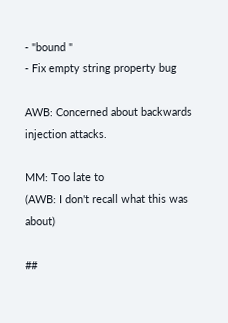- "bound "
- Fix empty string property bug

AWB: Concerned about backwards injection attacks.

MM: Too late to
(AWB: I don't recall what this was about)

##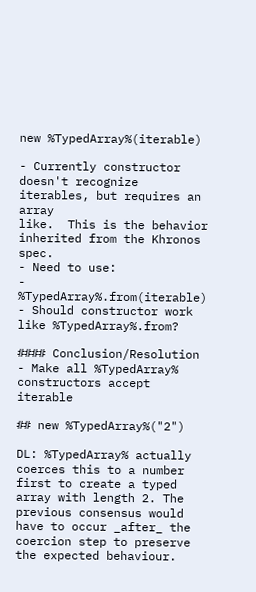new %TypedArray%(iterable)

- Currently constructor doesn't recognize iterables, but requires an array
like.  This is the behavior inherited from the Khronos spec.
- Need to use:
- %TypedArray%.from(iterable)
- Should constructor work like %TypedArray%.from?

#### Conclusion/Resolution
- Make all %TypedArray% constructors accept iterable

## new %TypedArray%("2")

DL: %TypedArray% actually coerces this to a number first to create a typed
array with length 2. The previous consensus would have to occur _after_ the
coercion step to preserve the expected behaviour.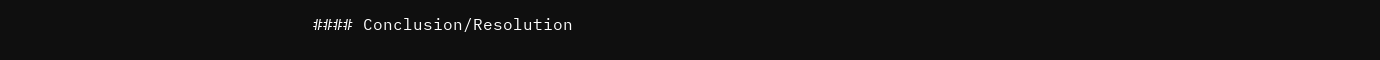#### Conclusion/Resolution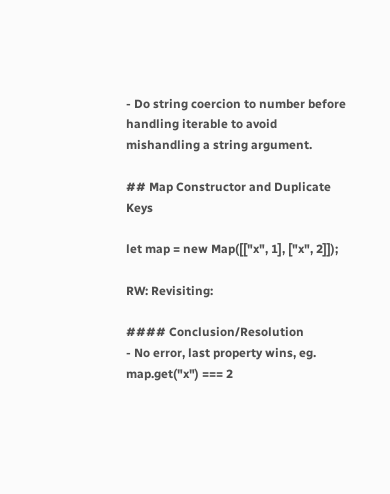- Do string coercion to number before handling iterable to avoid
mishandling a string argument.

## Map Constructor and Duplicate Keys

let map = new Map([["x", 1], ["x", 2]]);

RW: Revisiting:

#### Conclusion/Resolution
- No error, last property wins, eg. map.get("x") === 2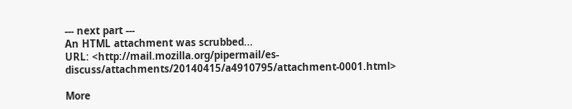--- next part ---
An HTML attachment was scrubbed...
URL: <http://mail.mozilla.org/pipermail/es-discuss/attachments/20140415/a4910795/attachment-0001.html>

More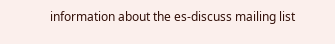information about the es-discuss mailing list